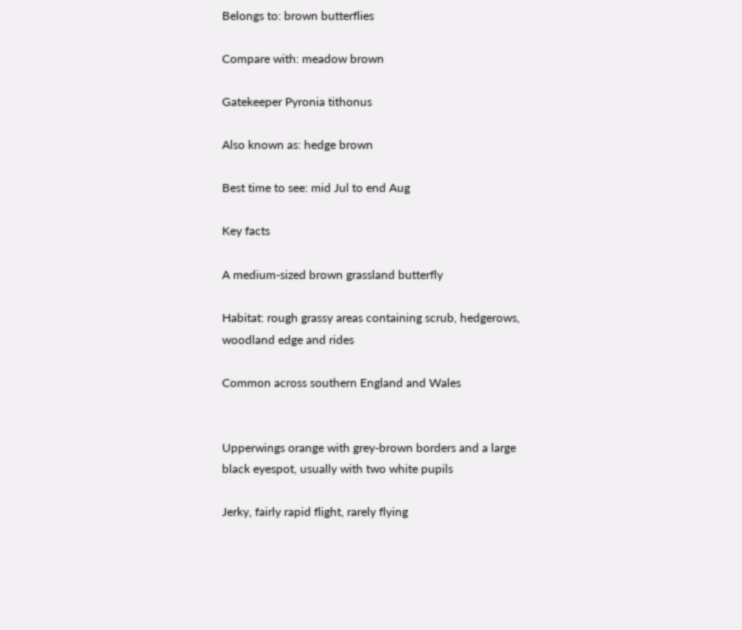Belongs to: brown butterflies

Compare with: meadow brown

Gatekeeper Pyronia tithonus

Also known as: hedge brown

Best time to see: mid Jul to end Aug

Key facts

A medium-sized brown grassland butterfly

Habitat: rough grassy areas containing scrub, hedgerows, woodland edge and rides

Common across southern England and Wales


Upperwings orange with grey-brown borders and a large black eyespot, usually with two white pupils

Jerky, fairly rapid flight, rarely flying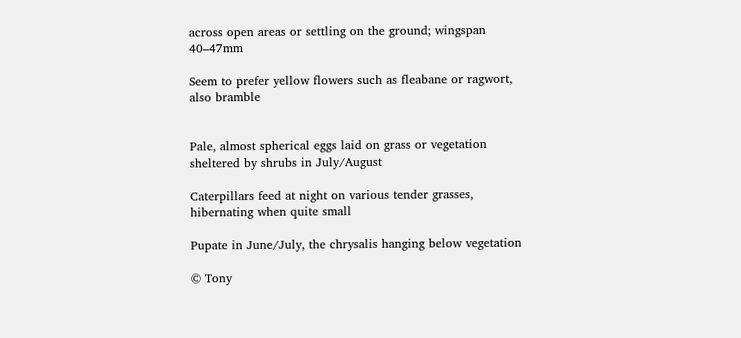across open areas or settling on the ground; wingspan 40–47mm

Seem to prefer yellow flowers such as fleabane or ragwort, also bramble


Pale, almost spherical eggs laid on grass or vegetation sheltered by shrubs in July/August

Caterpillars feed at night on various tender grasses, hibernating when quite small

Pupate in June/July, the chrysalis hanging below vegetation

© Tony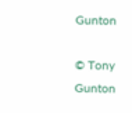Gunton

© Tony Gunton